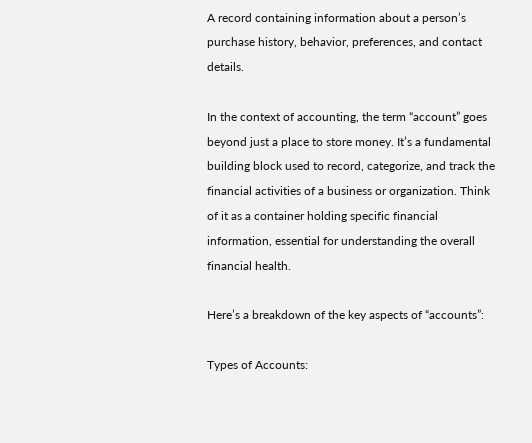A record containing information about a person’s purchase history, behavior, preferences, and contact details.

In the context of accounting, the term “account” goes beyond just a place to store money. It’s a fundamental building block used to record, categorize, and track the financial activities of a business or organization. Think of it as a container holding specific financial information, essential for understanding the overall financial health.

Here’s a breakdown of the key aspects of “accounts”:

Types of Accounts: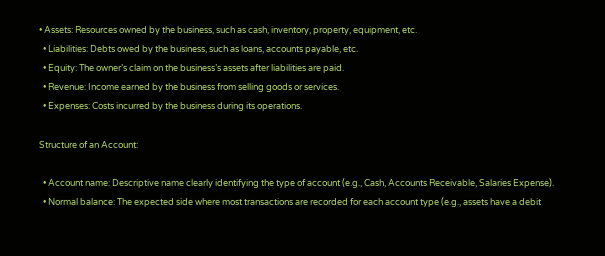• Assets: Resources owned by the business, such as cash, inventory, property, equipment, etc.
  • Liabilities: Debts owed by the business, such as loans, accounts payable, etc.
  • Equity: The owner’s claim on the business’s assets after liabilities are paid.
  • Revenue: Income earned by the business from selling goods or services.
  • Expenses: Costs incurred by the business during its operations.

Structure of an Account:

  • Account name: Descriptive name clearly identifying the type of account (e.g., Cash, Accounts Receivable, Salaries Expense).
  • Normal balance: The expected side where most transactions are recorded for each account type (e.g., assets have a debit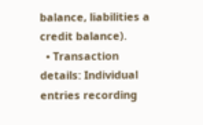balance, liabilities a credit balance).
  • Transaction details: Individual entries recording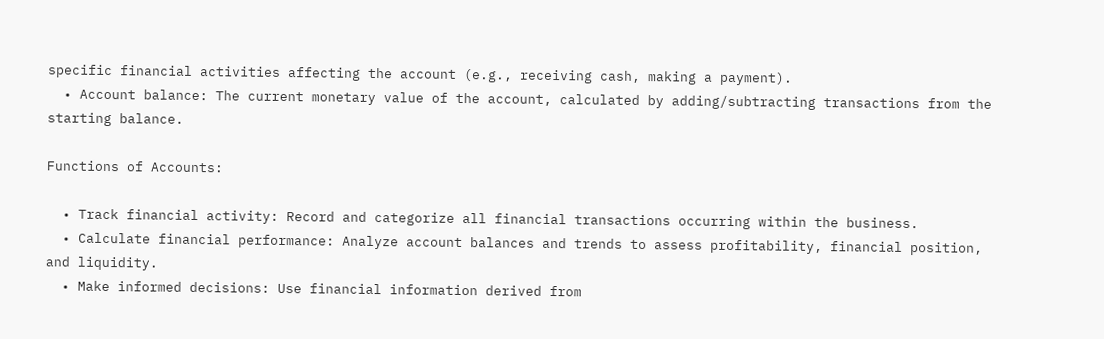specific financial activities affecting the account (e.g., receiving cash, making a payment).
  • Account balance: The current monetary value of the account, calculated by adding/subtracting transactions from the starting balance.

Functions of Accounts:

  • Track financial activity: Record and categorize all financial transactions occurring within the business.
  • Calculate financial performance: Analyze account balances and trends to assess profitability, financial position, and liquidity.
  • Make informed decisions: Use financial information derived from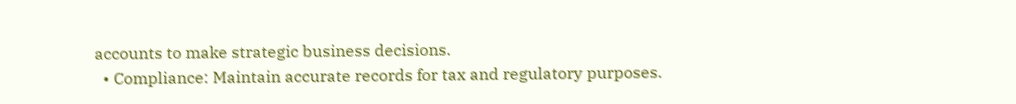accounts to make strategic business decisions.
  • Compliance: Maintain accurate records for tax and regulatory purposes.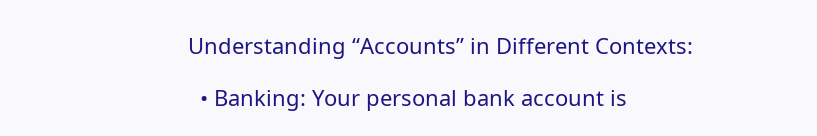Understanding “Accounts” in Different Contexts:

  • Banking: Your personal bank account is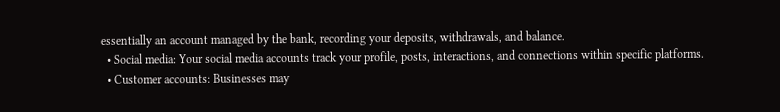essentially an account managed by the bank, recording your deposits, withdrawals, and balance.
  • Social media: Your social media accounts track your profile, posts, interactions, and connections within specific platforms.
  • Customer accounts: Businesses may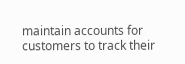maintain accounts for customers to track their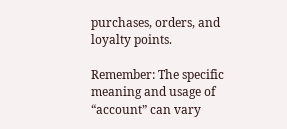purchases, orders, and loyalty points.

Remember: The specific meaning and usage of “account” can vary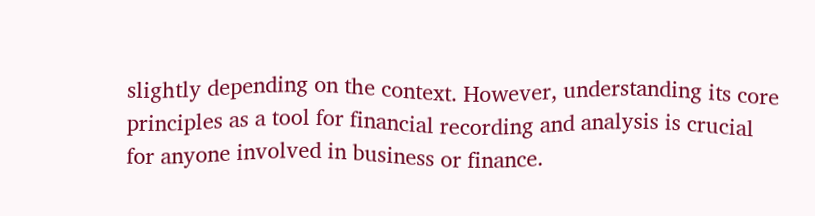slightly depending on the context. However, understanding its core principles as a tool for financial recording and analysis is crucial for anyone involved in business or finance.